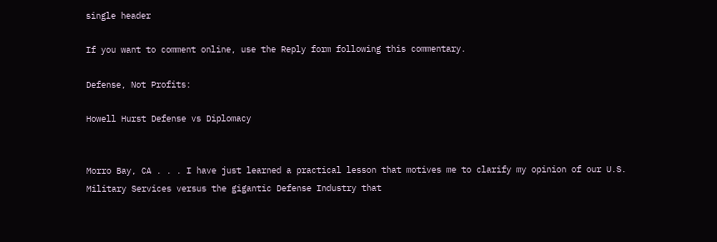single header

If you want to comment online, use the Reply form following this commentary.

Defense, Not Profits:

Howell Hurst Defense vs Diplomacy


Morro Bay, CA . . . I have just learned a practical lesson that motives me to clarify my opinion of our U.S. Military Services versus the gigantic Defense Industry that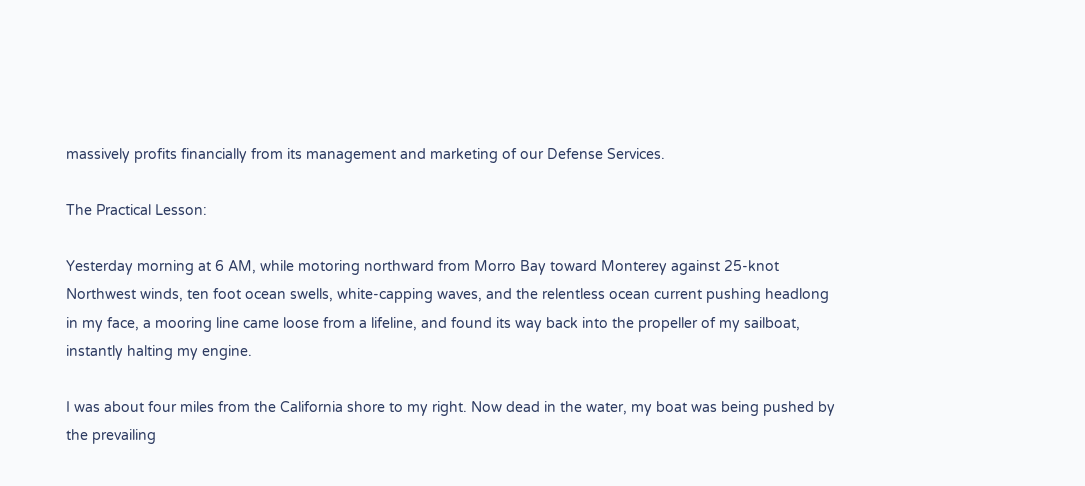massively profits financially from its management and marketing of our Defense Services.

The Practical Lesson:

Yesterday morning at 6 AM, while motoring northward from Morro Bay toward Monterey against 25-knot Northwest winds, ten foot ocean swells, white-capping waves, and the relentless ocean current pushing headlong in my face, a mooring line came loose from a lifeline, and found its way back into the propeller of my sailboat, instantly halting my engine.

I was about four miles from the California shore to my right. Now dead in the water, my boat was being pushed by the prevailing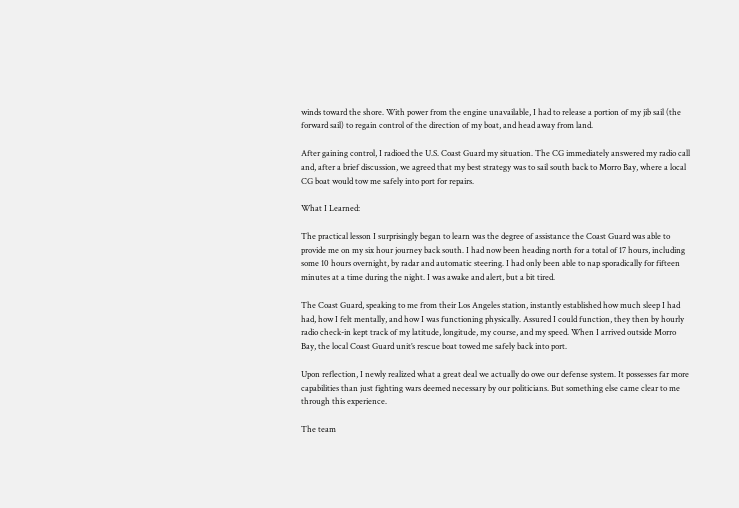winds toward the shore. With power from the engine unavailable, I had to release a portion of my jib sail (the forward sail) to regain control of the direction of my boat, and head away from land.

After gaining control, I radioed the U.S. Coast Guard my situation. The CG immediately answered my radio call and, after a brief discussion, we agreed that my best strategy was to sail south back to Morro Bay, where a local CG boat would tow me safely into port for repairs.

What I Learned:

The practical lesson I surprisingly began to learn was the degree of assistance the Coast Guard was able to provide me on my six hour journey back south. I had now been heading north for a total of 17 hours, including some 10 hours overnight, by radar and automatic steering. I had only been able to nap sporadically for fifteen minutes at a time during the night. I was awake and alert, but a bit tired.

The Coast Guard, speaking to me from their Los Angeles station, instantly established how much sleep I had had, how I felt mentally, and how I was functioning physically. Assured I could function, they then by hourly radio check-in kept track of my latitude, longitude, my course, and my speed. When I arrived outside Morro Bay, the local Coast Guard unit’s rescue boat towed me safely back into port.

Upon reflection, I newly realized what a great deal we actually do owe our defense system. It possesses far more capabilities than just fighting wars deemed necessary by our politicians. But something else came clear to me through this experience.

The team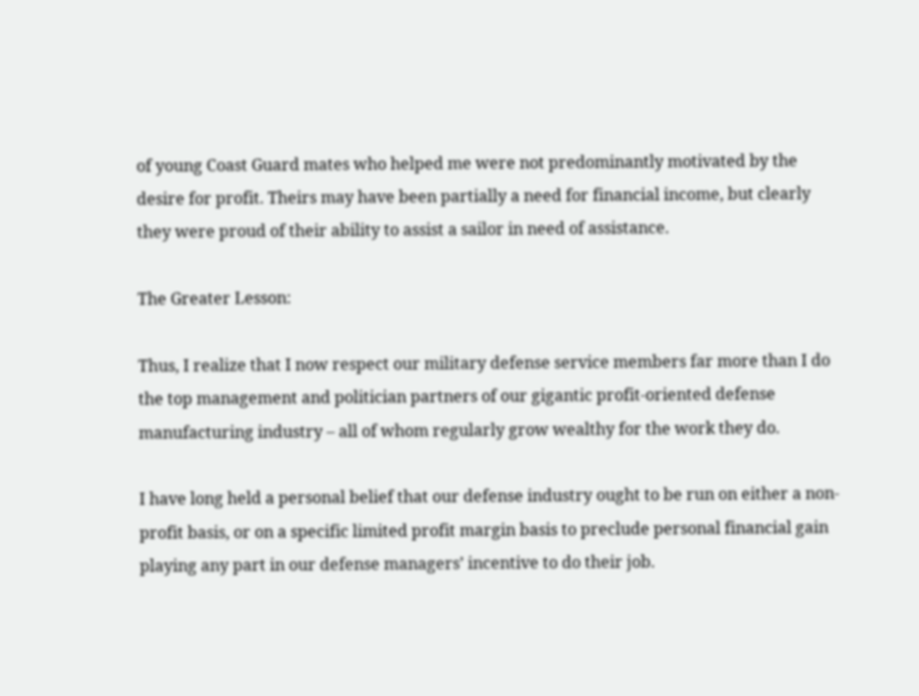of young Coast Guard mates who helped me were not predominantly motivated by the desire for profit. Theirs may have been partially a need for financial income, but clearly they were proud of their ability to assist a sailor in need of assistance.

The Greater Lesson:

Thus, I realize that I now respect our military defense service members far more than I do the top management and politician partners of our gigantic profit-oriented defense manufacturing industry – all of whom regularly grow wealthy for the work they do.

I have long held a personal belief that our defense industry ought to be run on either a non-profit basis, or on a specific limited profit margin basis to preclude personal financial gain playing any part in our defense managers’ incentive to do their job.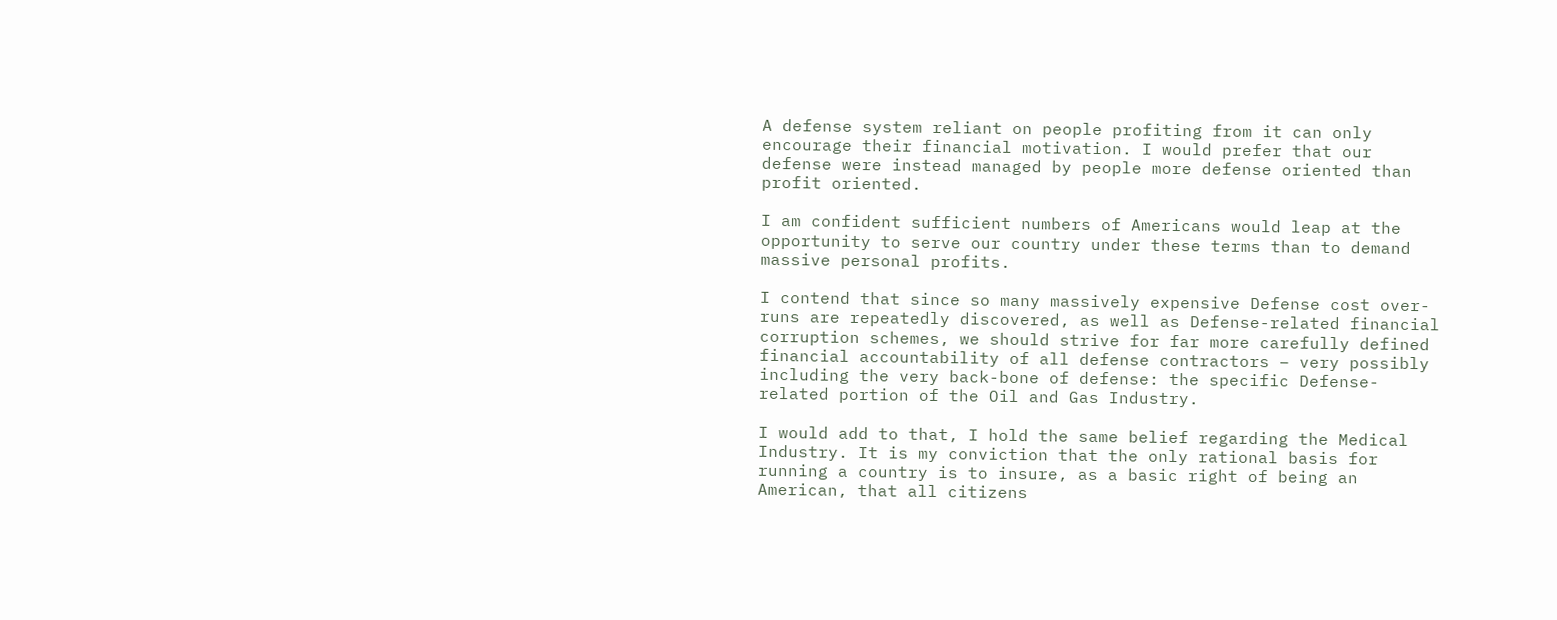A defense system reliant on people profiting from it can only encourage their financial motivation. I would prefer that our defense were instead managed by people more defense oriented than profit oriented.

I am confident sufficient numbers of Americans would leap at the opportunity to serve our country under these terms than to demand massive personal profits.

I contend that since so many massively expensive Defense cost over-runs are repeatedly discovered, as well as Defense-related financial corruption schemes, we should strive for far more carefully defined financial accountability of all defense contractors – very possibly including the very back-bone of defense: the specific Defense-related portion of the Oil and Gas Industry.

I would add to that, I hold the same belief regarding the Medical Industry. It is my conviction that the only rational basis for running a country is to insure, as a basic right of being an American, that all citizens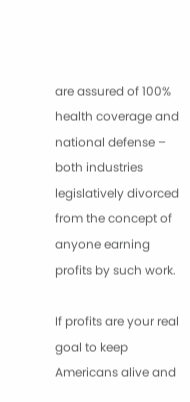are assured of 100% health coverage and national defense – both industries legislatively divorced from the concept of anyone earning profits by such work.

If profits are your real goal to keep Americans alive and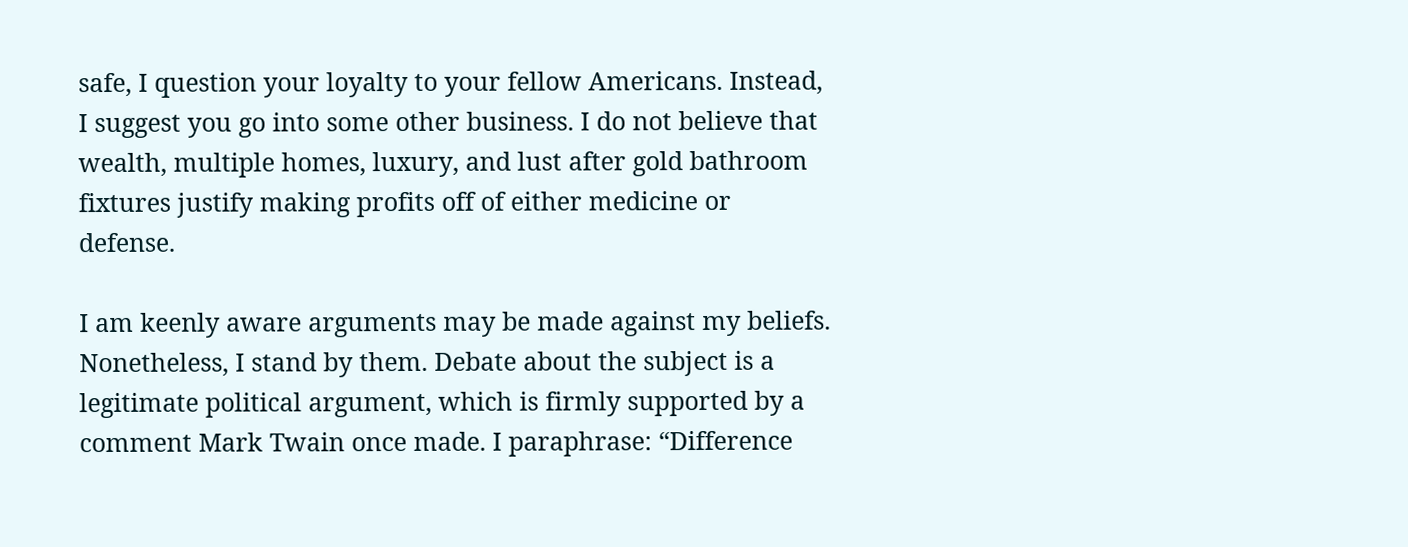safe, I question your loyalty to your fellow Americans. Instead, I suggest you go into some other business. I do not believe that wealth, multiple homes, luxury, and lust after gold bathroom fixtures justify making profits off of either medicine or defense.

I am keenly aware arguments may be made against my beliefs. Nonetheless, I stand by them. Debate about the subject is a legitimate political argument, which is firmly supported by a comment Mark Twain once made. I paraphrase: “Difference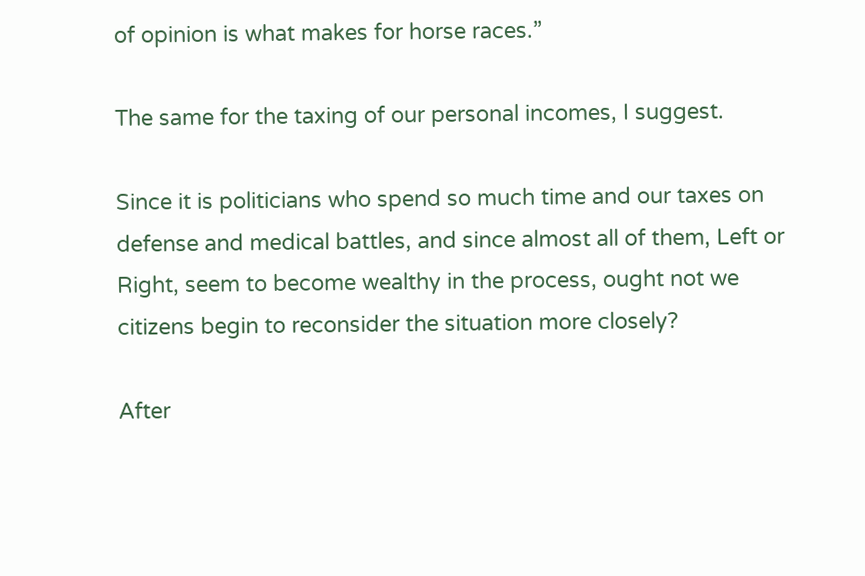of opinion is what makes for horse races.”

The same for the taxing of our personal incomes, I suggest.

Since it is politicians who spend so much time and our taxes on defense and medical battles, and since almost all of them, Left or Right, seem to become wealthy in the process, ought not we citizens begin to reconsider the situation more closely?

After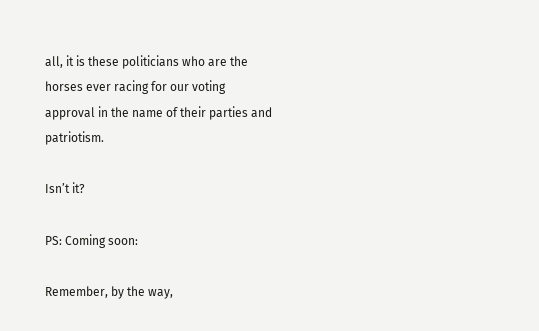all, it is these politicians who are the horses ever racing for our voting approval in the name of their parties and patriotism.

Isn’t it?

PS: Coming soon:

Remember, by the way,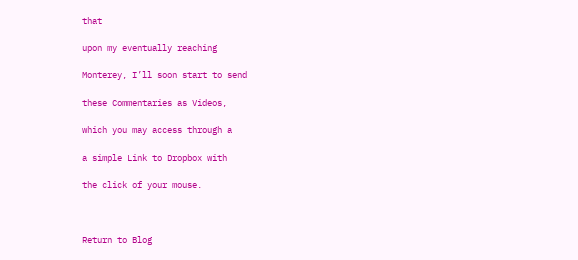that

upon my eventually reaching

Monterey, I’ll soon start to send

these Commentaries as Videos,

which you may access through a

a simple Link to Dropbox with

the click of your mouse.



Return to Blog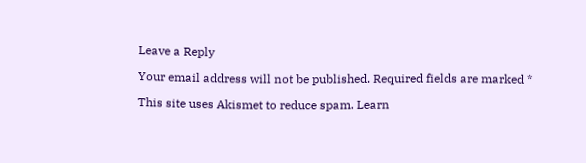Leave a Reply

Your email address will not be published. Required fields are marked *

This site uses Akismet to reduce spam. Learn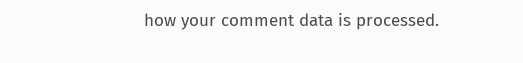how your comment data is processed.